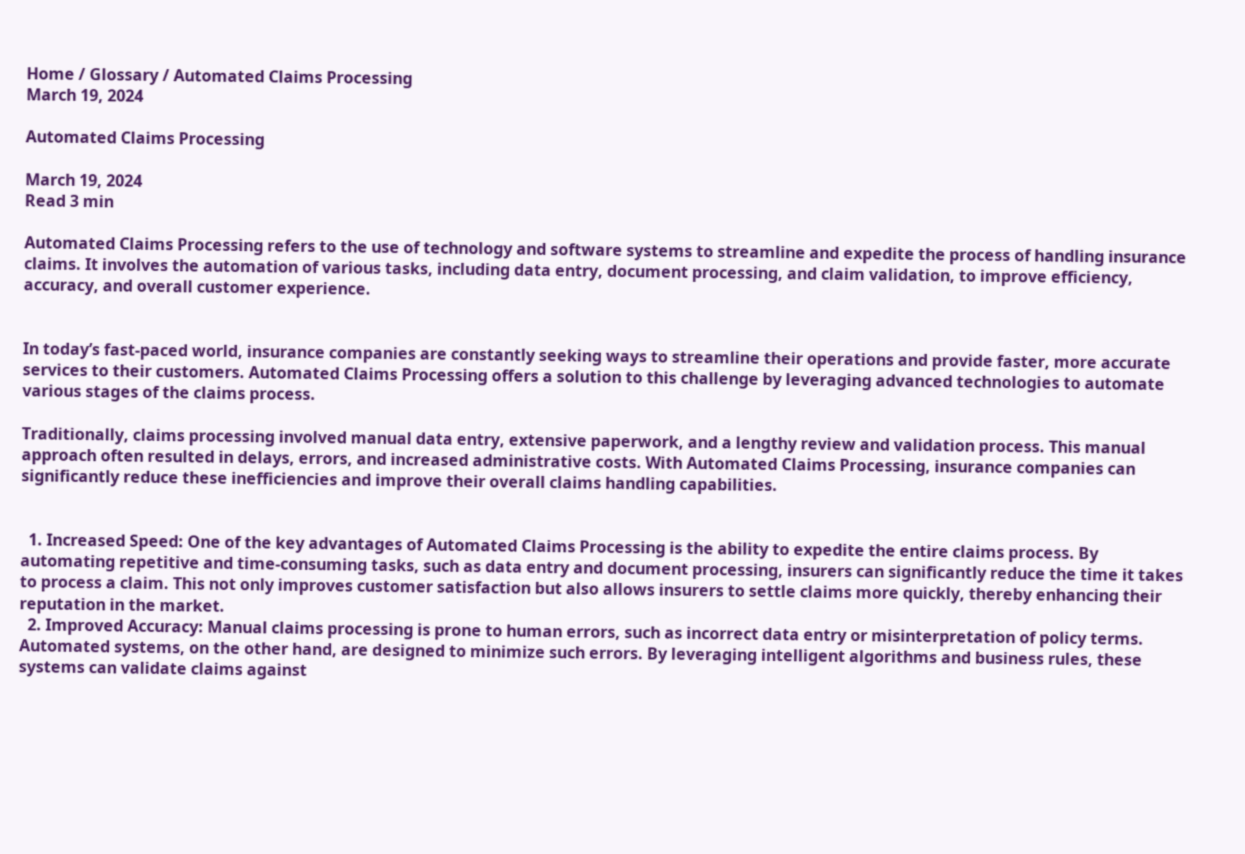Home / Glossary / Automated Claims Processing
March 19, 2024

Automated Claims Processing

March 19, 2024
Read 3 min

Automated Claims Processing refers to the use of technology and software systems to streamline and expedite the process of handling insurance claims. It involves the automation of various tasks, including data entry, document processing, and claim validation, to improve efficiency, accuracy, and overall customer experience.


In today’s fast-paced world, insurance companies are constantly seeking ways to streamline their operations and provide faster, more accurate services to their customers. Automated Claims Processing offers a solution to this challenge by leveraging advanced technologies to automate various stages of the claims process.

Traditionally, claims processing involved manual data entry, extensive paperwork, and a lengthy review and validation process. This manual approach often resulted in delays, errors, and increased administrative costs. With Automated Claims Processing, insurance companies can significantly reduce these inefficiencies and improve their overall claims handling capabilities.


  1. Increased Speed: One of the key advantages of Automated Claims Processing is the ability to expedite the entire claims process. By automating repetitive and time-consuming tasks, such as data entry and document processing, insurers can significantly reduce the time it takes to process a claim. This not only improves customer satisfaction but also allows insurers to settle claims more quickly, thereby enhancing their reputation in the market.
  2. Improved Accuracy: Manual claims processing is prone to human errors, such as incorrect data entry or misinterpretation of policy terms. Automated systems, on the other hand, are designed to minimize such errors. By leveraging intelligent algorithms and business rules, these systems can validate claims against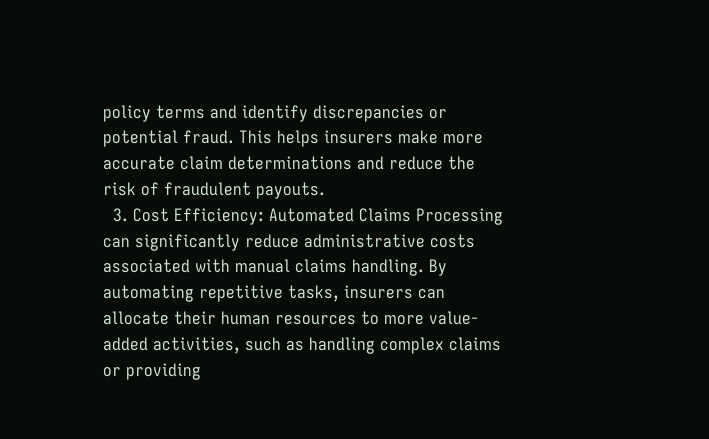policy terms and identify discrepancies or potential fraud. This helps insurers make more accurate claim determinations and reduce the risk of fraudulent payouts.
  3. Cost Efficiency: Automated Claims Processing can significantly reduce administrative costs associated with manual claims handling. By automating repetitive tasks, insurers can allocate their human resources to more value-added activities, such as handling complex claims or providing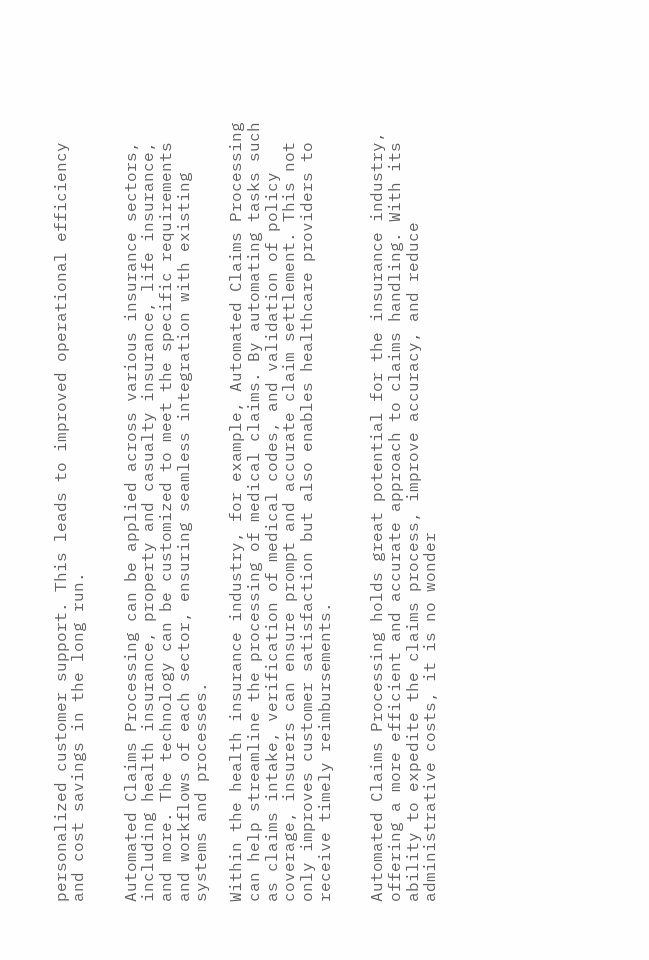personalized customer support. This leads to improved operational efficiency and cost savings in the long run.


Automated Claims Processing can be applied across various insurance sectors, including health insurance, property and casualty insurance, life insurance, and more. The technology can be customized to meet the specific requirements and workflows of each sector, ensuring seamless integration with existing systems and processes.

Within the health insurance industry, for example, Automated Claims Processing can help streamline the processing of medical claims. By automating tasks such as claims intake, verification of medical codes, and validation of policy coverage, insurers can ensure prompt and accurate claim settlement. This not only improves customer satisfaction but also enables healthcare providers to receive timely reimbursements.


Automated Claims Processing holds great potential for the insurance industry, offering a more efficient and accurate approach to claims handling. With its ability to expedite the claims process, improve accuracy, and reduce administrative costs, it is no wonder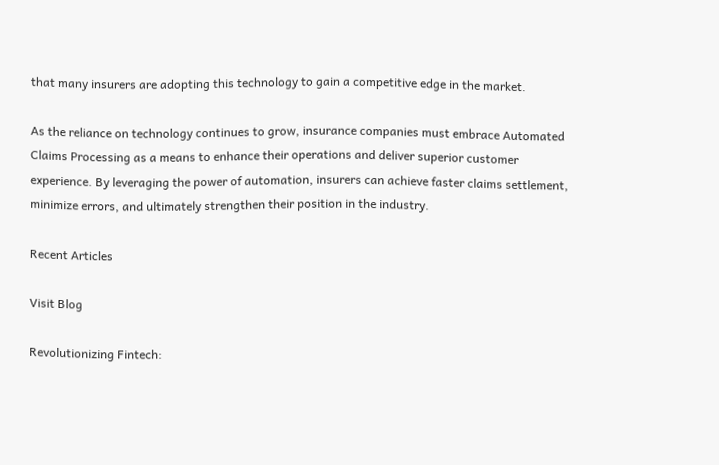that many insurers are adopting this technology to gain a competitive edge in the market.

As the reliance on technology continues to grow, insurance companies must embrace Automated Claims Processing as a means to enhance their operations and deliver superior customer experience. By leveraging the power of automation, insurers can achieve faster claims settlement, minimize errors, and ultimately strengthen their position in the industry.

Recent Articles

Visit Blog

Revolutionizing Fintech: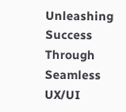Unleashing Success Through Seamless UX/UI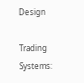Design

Trading Systems: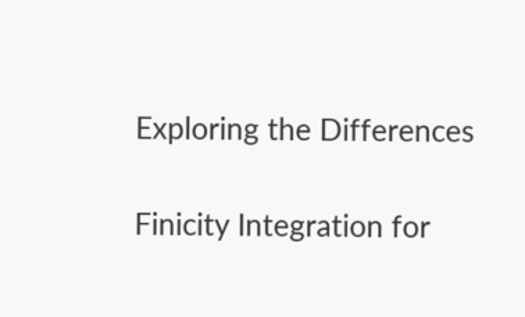Exploring the Differences

Finicity Integration for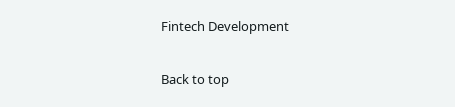Fintech Development

Back to top